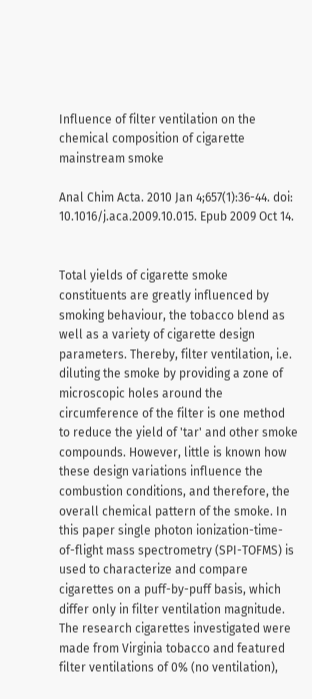Influence of filter ventilation on the chemical composition of cigarette mainstream smoke

Anal Chim Acta. 2010 Jan 4;657(1):36-44. doi: 10.1016/j.aca.2009.10.015. Epub 2009 Oct 14.


Total yields of cigarette smoke constituents are greatly influenced by smoking behaviour, the tobacco blend as well as a variety of cigarette design parameters. Thereby, filter ventilation, i.e. diluting the smoke by providing a zone of microscopic holes around the circumference of the filter is one method to reduce the yield of 'tar' and other smoke compounds. However, little is known how these design variations influence the combustion conditions, and therefore, the overall chemical pattern of the smoke. In this paper single photon ionization-time-of-flight mass spectrometry (SPI-TOFMS) is used to characterize and compare cigarettes on a puff-by-puff basis, which differ only in filter ventilation magnitude. The research cigarettes investigated were made from Virginia tobacco and featured filter ventilations of 0% (no ventilation),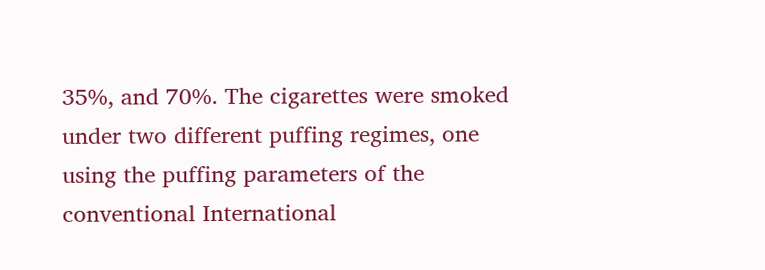35%, and 70%. The cigarettes were smoked under two different puffing regimes, one using the puffing parameters of the conventional International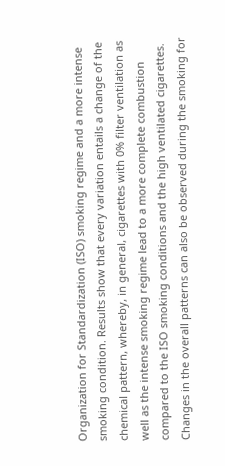Organization for Standardization (ISO) smoking regime and a more intense smoking condition. Results show that every variation entails a change of the chemical pattern, whereby, in general, cigarettes with 0% filter ventilation as well as the intense smoking regime lead to a more complete combustion compared to the ISO smoking conditions and the high ventilated cigarettes. Changes in the overall patterns can also be observed during the smoking for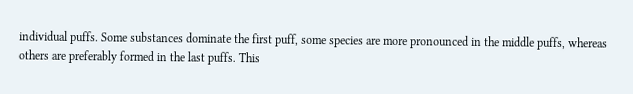individual puffs. Some substances dominate the first puff, some species are more pronounced in the middle puffs, whereas others are preferably formed in the last puffs. This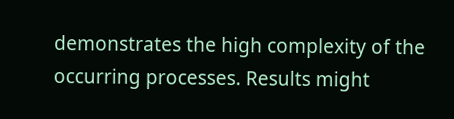demonstrates the high complexity of the occurring processes. Results might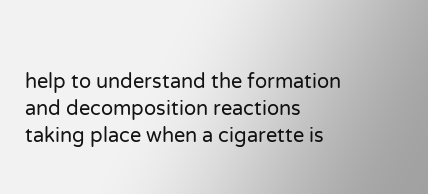help to understand the formation and decomposition reactions taking place when a cigarette is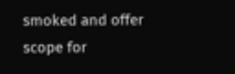smoked and offer scope for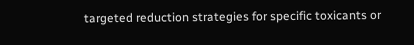targeted reduction strategies for specific toxicants or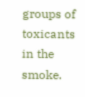groups of toxicants in the smoke.